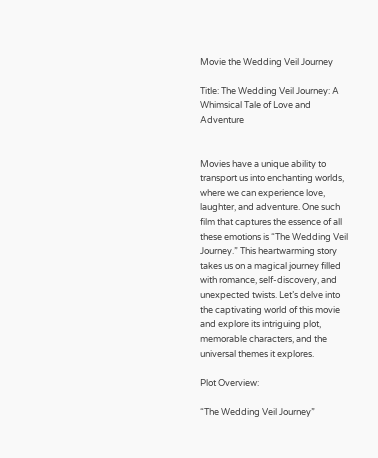Movie the Wedding Veil Journey

Title: The Wedding Veil Journey: A Whimsical Tale of Love and Adventure


Movies have a unique ability to transport us into enchanting worlds, where we can experience love, laughter, and adventure. One such film that captures the essence of all these emotions is “The Wedding Veil Journey.” This heartwarming story takes us on a magical journey filled with romance, self-discovery, and unexpected twists. Let’s delve into the captivating world of this movie and explore its intriguing plot, memorable characters, and the universal themes it explores.

Plot Overview:

“The Wedding Veil Journey”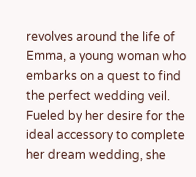revolves around the life of Emma, a young woman who embarks on a quest to find the perfect wedding veil. Fueled by her desire for the ideal accessory to complete her dream wedding, she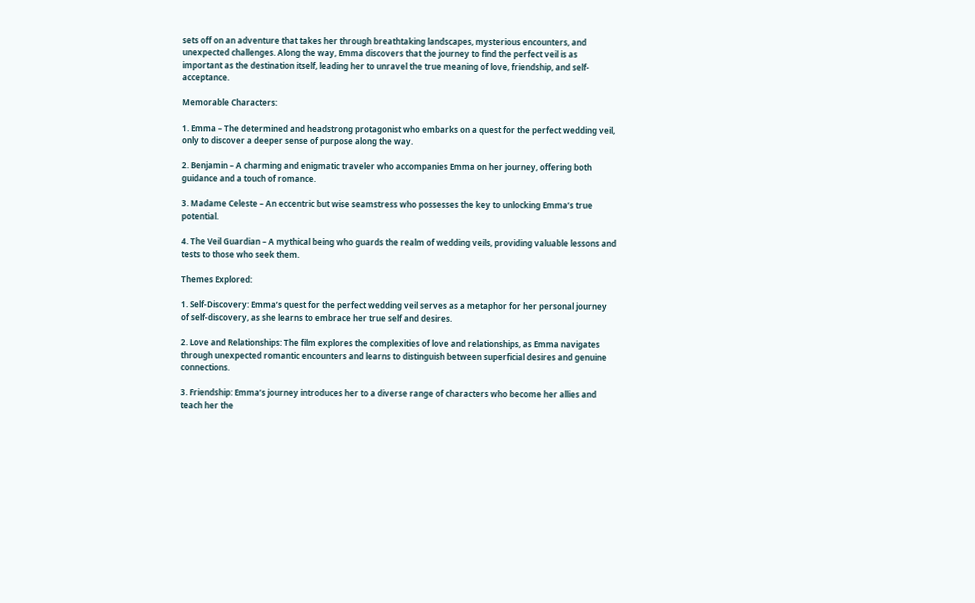sets off on an adventure that takes her through breathtaking landscapes, mysterious encounters, and unexpected challenges. Along the way, Emma discovers that the journey to find the perfect veil is as important as the destination itself, leading her to unravel the true meaning of love, friendship, and self-acceptance.

Memorable Characters:

1. Emma – The determined and headstrong protagonist who embarks on a quest for the perfect wedding veil, only to discover a deeper sense of purpose along the way.

2. Benjamin – A charming and enigmatic traveler who accompanies Emma on her journey, offering both guidance and a touch of romance.

3. Madame Celeste – An eccentric but wise seamstress who possesses the key to unlocking Emma’s true potential.

4. The Veil Guardian – A mythical being who guards the realm of wedding veils, providing valuable lessons and tests to those who seek them.

Themes Explored:

1. Self-Discovery: Emma’s quest for the perfect wedding veil serves as a metaphor for her personal journey of self-discovery, as she learns to embrace her true self and desires.

2. Love and Relationships: The film explores the complexities of love and relationships, as Emma navigates through unexpected romantic encounters and learns to distinguish between superficial desires and genuine connections.

3. Friendship: Emma’s journey introduces her to a diverse range of characters who become her allies and teach her the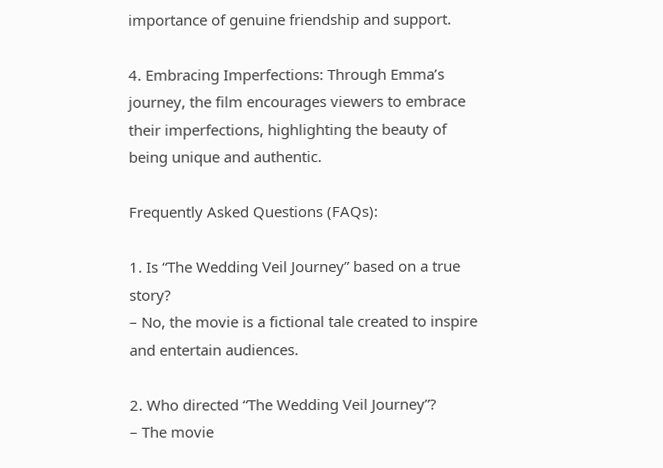importance of genuine friendship and support.

4. Embracing Imperfections: Through Emma’s journey, the film encourages viewers to embrace their imperfections, highlighting the beauty of being unique and authentic.

Frequently Asked Questions (FAQs):

1. Is “The Wedding Veil Journey” based on a true story?
– No, the movie is a fictional tale created to inspire and entertain audiences.

2. Who directed “The Wedding Veil Journey”?
– The movie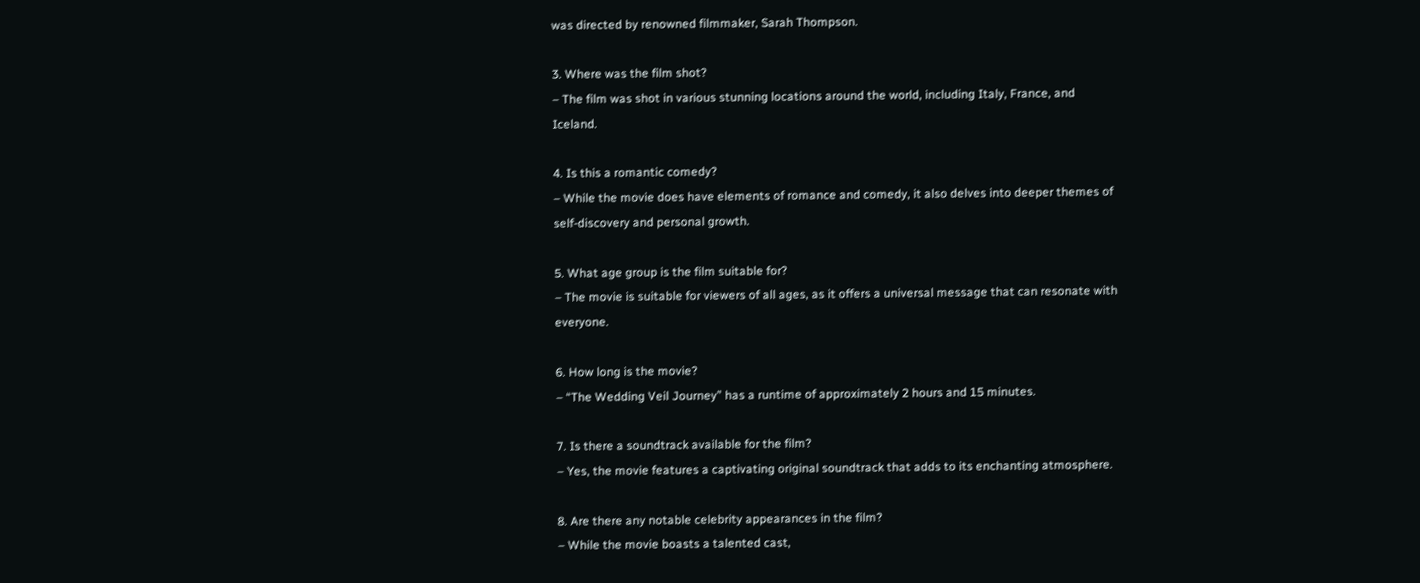was directed by renowned filmmaker, Sarah Thompson.

3. Where was the film shot?
– The film was shot in various stunning locations around the world, including Italy, France, and Iceland.

4. Is this a romantic comedy?
– While the movie does have elements of romance and comedy, it also delves into deeper themes of self-discovery and personal growth.

5. What age group is the film suitable for?
– The movie is suitable for viewers of all ages, as it offers a universal message that can resonate with everyone.

6. How long is the movie?
– “The Wedding Veil Journey” has a runtime of approximately 2 hours and 15 minutes.

7. Is there a soundtrack available for the film?
– Yes, the movie features a captivating original soundtrack that adds to its enchanting atmosphere.

8. Are there any notable celebrity appearances in the film?
– While the movie boasts a talented cast,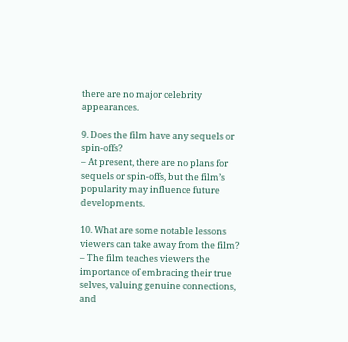there are no major celebrity appearances.

9. Does the film have any sequels or spin-offs?
– At present, there are no plans for sequels or spin-offs, but the film’s popularity may influence future developments.

10. What are some notable lessons viewers can take away from the film?
– The film teaches viewers the importance of embracing their true selves, valuing genuine connections, and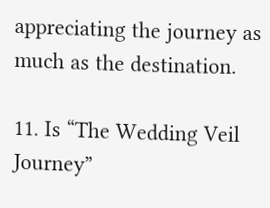appreciating the journey as much as the destination.

11. Is “The Wedding Veil Journey”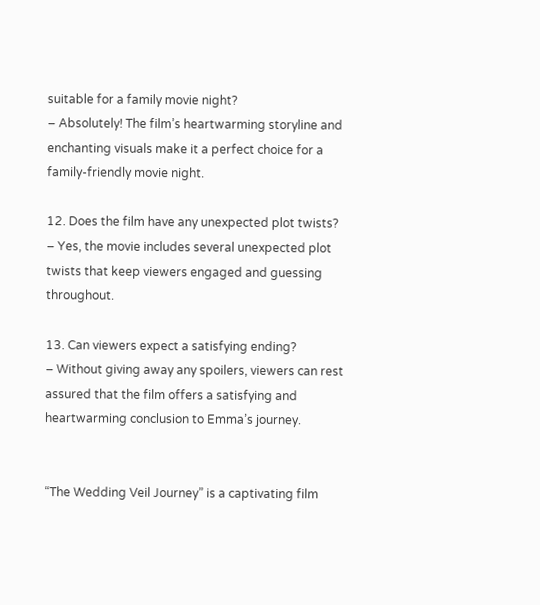suitable for a family movie night?
– Absolutely! The film’s heartwarming storyline and enchanting visuals make it a perfect choice for a family-friendly movie night.

12. Does the film have any unexpected plot twists?
– Yes, the movie includes several unexpected plot twists that keep viewers engaged and guessing throughout.

13. Can viewers expect a satisfying ending?
– Without giving away any spoilers, viewers can rest assured that the film offers a satisfying and heartwarming conclusion to Emma’s journey.


“The Wedding Veil Journey” is a captivating film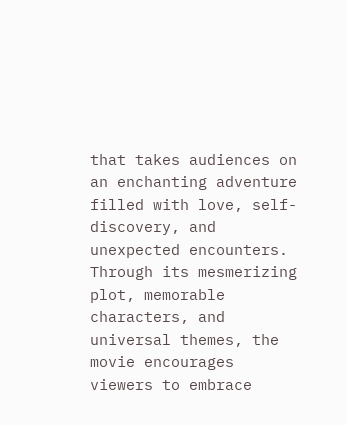that takes audiences on an enchanting adventure filled with love, self-discovery, and unexpected encounters. Through its mesmerizing plot, memorable characters, and universal themes, the movie encourages viewers to embrace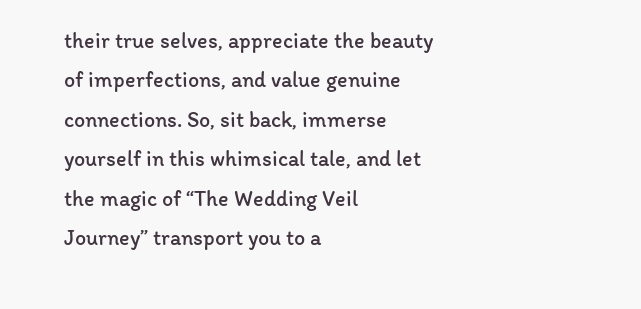their true selves, appreciate the beauty of imperfections, and value genuine connections. So, sit back, immerse yourself in this whimsical tale, and let the magic of “The Wedding Veil Journey” transport you to a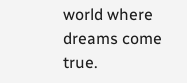world where dreams come true.